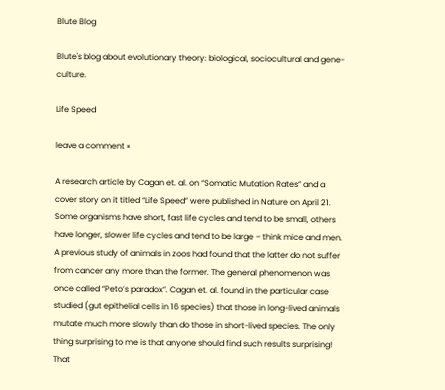Blute Blog

Blute's blog about evolutionary theory: biological, sociocultural and gene-culture.

Life Speed

leave a comment »

A research article by Cagan et. al. on “Somatic Mutation Rates” and a cover story on it titled “Life Speed” were published in Nature on April 21. Some organisms have short, fast life cycles and tend to be small, others have longer, slower life cycles and tend to be large – think mice and men. A previous study of animals in zoos had found that the latter do not suffer from cancer any more than the former. The general phenomenon was once called “Peto’s paradox”. Cagan et. al. found in the particular case studied (gut epithelial cells in 16 species) that those in long-lived animals mutate much more slowly than do those in short-lived species. The only thing surprising to me is that anyone should find such results surprising! That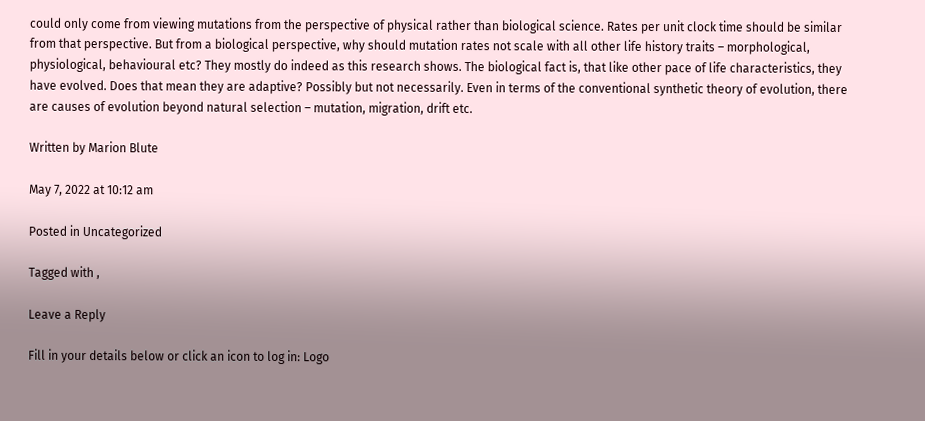could only come from viewing mutations from the perspective of physical rather than biological science. Rates per unit clock time should be similar from that perspective. But from a biological perspective, why should mutation rates not scale with all other life history traits – morphological, physiological, behavioural etc? They mostly do indeed as this research shows. The biological fact is, that like other pace of life characteristics, they have evolved. Does that mean they are adaptive? Possibly but not necessarily. Even in terms of the conventional synthetic theory of evolution, there are causes of evolution beyond natural selection – mutation, migration, drift etc.

Written by Marion Blute

May 7, 2022 at 10:12 am

Posted in Uncategorized

Tagged with ,

Leave a Reply

Fill in your details below or click an icon to log in: Logo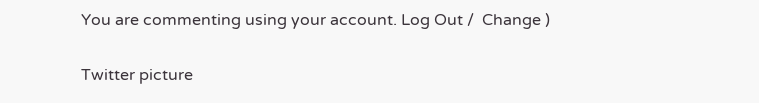You are commenting using your account. Log Out /  Change )

Twitter picture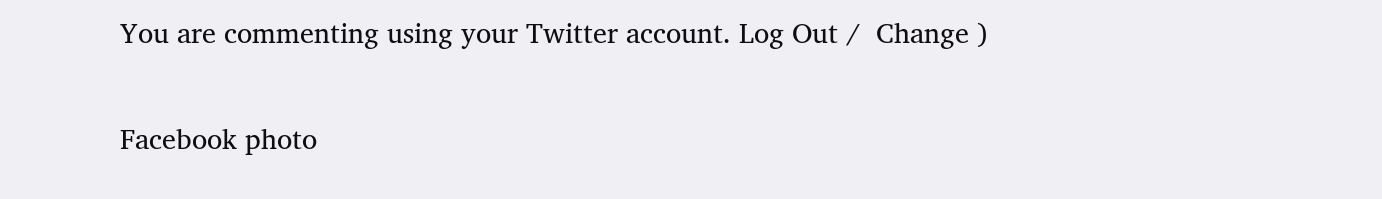You are commenting using your Twitter account. Log Out /  Change )

Facebook photo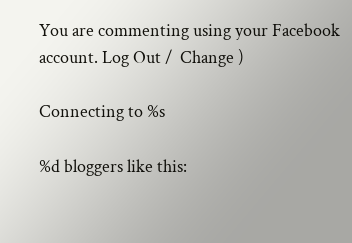You are commenting using your Facebook account. Log Out /  Change )

Connecting to %s

%d bloggers like this: